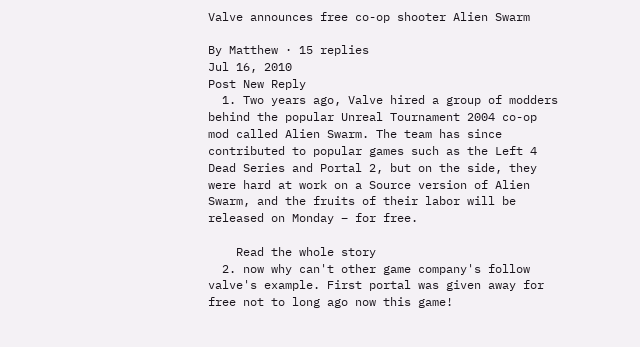Valve announces free co-op shooter Alien Swarm

By Matthew · 15 replies
Jul 16, 2010
Post New Reply
  1. Two years ago, Valve hired a group of modders behind the popular Unreal Tournament 2004 co-op mod called Alien Swarm. The team has since contributed to popular games such as the Left 4 Dead Series and Portal 2, but on the side, they were hard at work on a Source version of Alien Swarm, and the fruits of their labor will be released on Monday – for free.

    Read the whole story
  2. now why can't other game company's follow valve's example. First portal was given away for free not to long ago now this game!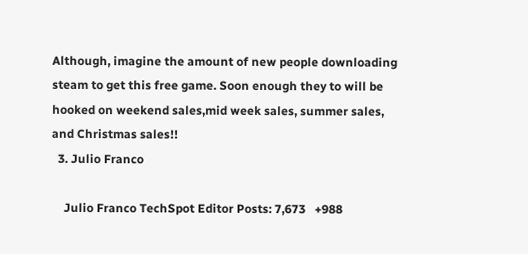Although, imagine the amount of new people downloading steam to get this free game. Soon enough they to will be hooked on weekend sales,mid week sales, summer sales, and Christmas sales!!
  3. Julio Franco

    Julio Franco TechSpot Editor Posts: 7,673   +988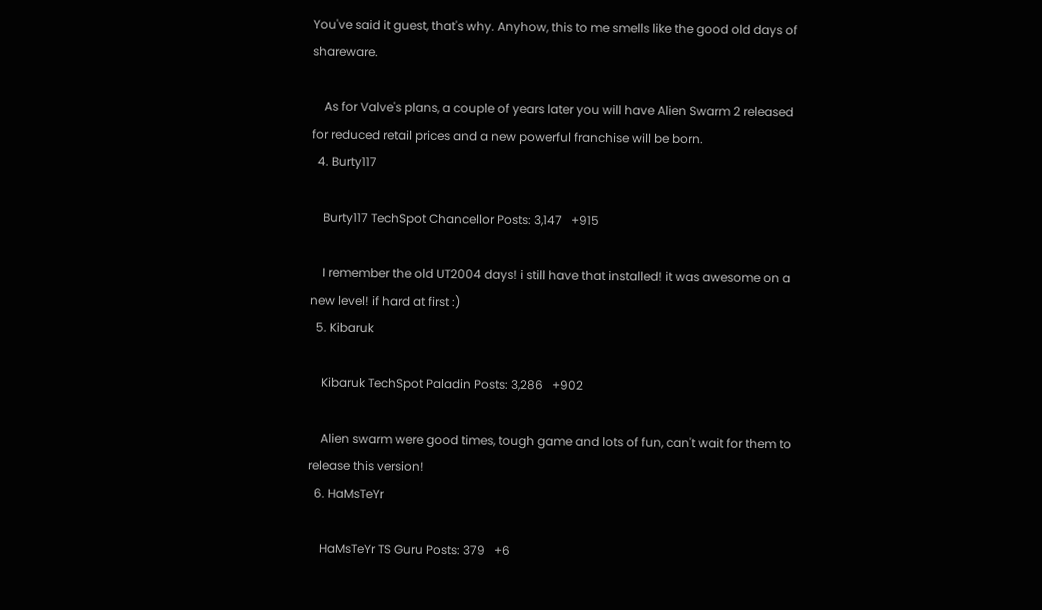You've said it guest, that's why. Anyhow, this to me smells like the good old days of shareware.

    As for Valve's plans, a couple of years later you will have Alien Swarm 2 released for reduced retail prices and a new powerful franchise will be born.
  4. Burty117

    Burty117 TechSpot Chancellor Posts: 3,147   +915

    I remember the old UT2004 days! i still have that installed! it was awesome on a new level! if hard at first :)
  5. Kibaruk

    Kibaruk TechSpot Paladin Posts: 3,286   +902

    Alien swarm were good times, tough game and lots of fun, can't wait for them to release this version!
  6. HaMsTeYr

    HaMsTeYr TS Guru Posts: 379   +6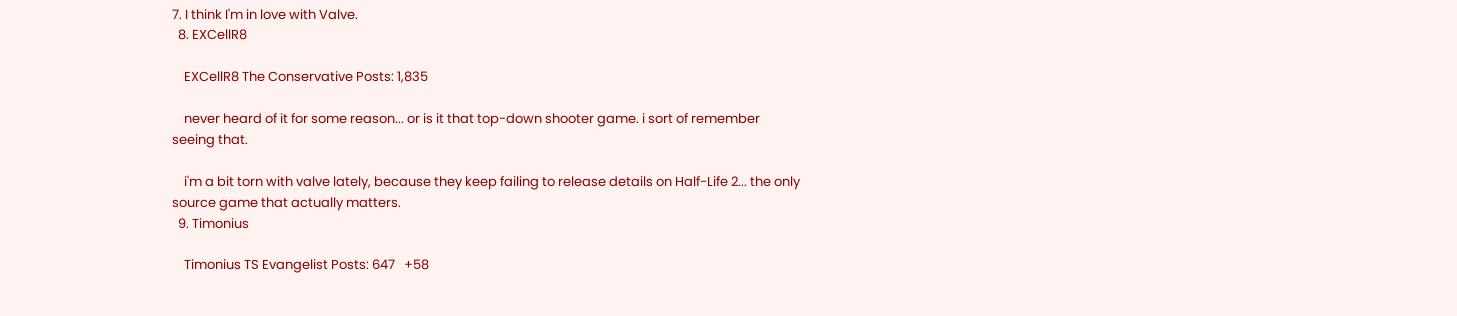7. I think I'm in love with Valve.
  8. EXCellR8

    EXCellR8 The Conservative Posts: 1,835

    never heard of it for some reason... or is it that top-down shooter game. i sort of remember seeing that.

    i'm a bit torn with valve lately, because they keep failing to release details on Half-Life 2... the only source game that actually matters.
  9. Timonius

    Timonius TS Evangelist Posts: 647   +58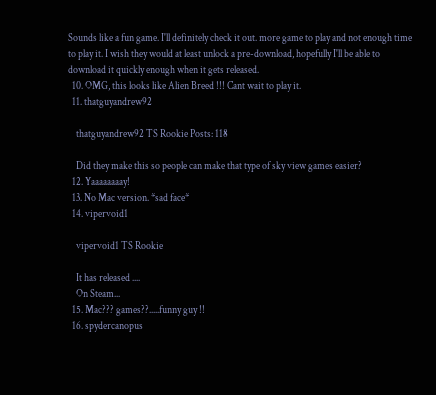Sounds like a fun game. I'll definitely check it out. more game to play and not enough time to play it. I wish they would at least unlock a pre-download, hopefully I'll be able to download it quickly enough when it gets released.
  10. OMG, this looks like Alien Breed !!! Cant wait to play it.
  11. thatguyandrew92

    thatguyandrew92 TS Rookie Posts: 118

    Did they make this so people can make that type of sky view games easier?
  12. Yaaaaaaaay!
  13. No Mac version. *sad face*
  14. vipervoid1

    vipervoid1 TS Rookie

    It has released ....
    On Steam...
  15. Mac??? games??.....funny guy !!
  16. spydercanopus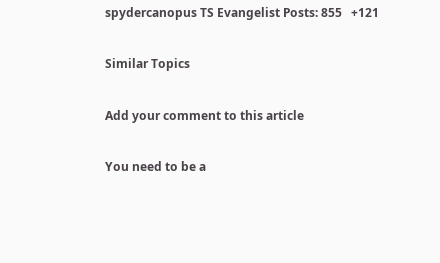spydercanopus TS Evangelist Posts: 855   +121

Similar Topics

Add your comment to this article

You need to be a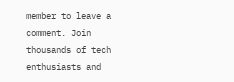member to leave a comment. Join thousands of tech enthusiasts and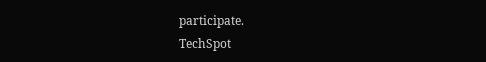participate.
TechSpot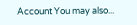Account You may also...